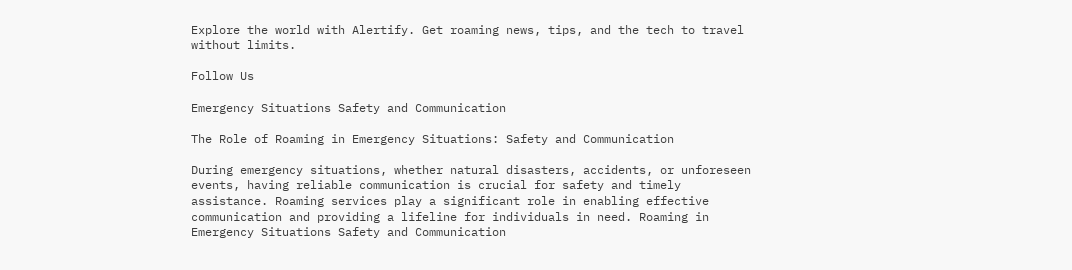Explore the world with Alertify. Get roaming news, tips, and the tech to travel without limits.

Follow Us

Emergency Situations Safety and Communication

The Role of Roaming in Emergency Situations: Safety and Communication

During emergency situations, whether natural disasters, accidents, or unforeseen events, having reliable communication is crucial for safety and timely assistance. Roaming services play a significant role in enabling effective communication and providing a lifeline for individuals in need. Roaming in Emergency Situations Safety and Communication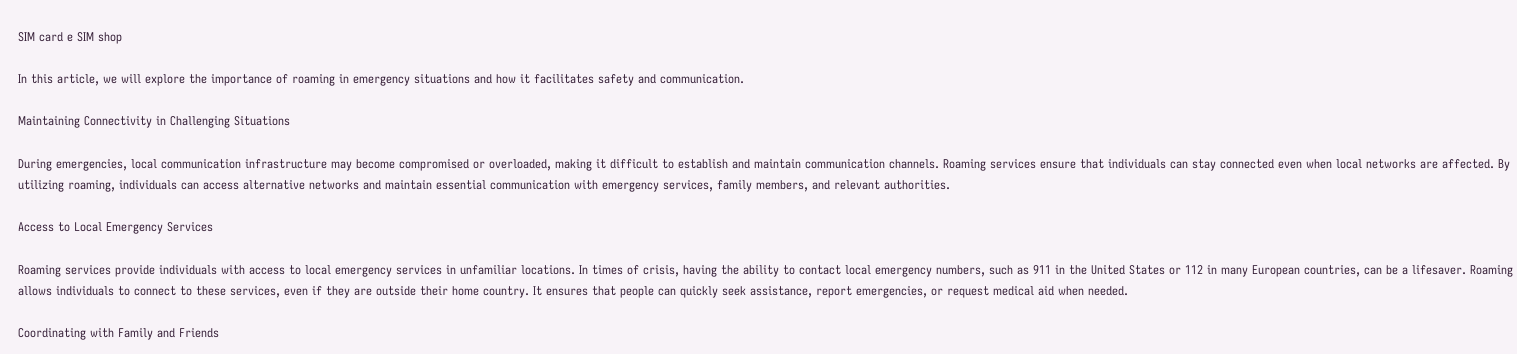SIM card e SIM shop

In this article, we will explore the importance of roaming in emergency situations and how it facilitates safety and communication.

Maintaining Connectivity in Challenging Situations

During emergencies, local communication infrastructure may become compromised or overloaded, making it difficult to establish and maintain communication channels. Roaming services ensure that individuals can stay connected even when local networks are affected. By utilizing roaming, individuals can access alternative networks and maintain essential communication with emergency services, family members, and relevant authorities.

Access to Local Emergency Services

Roaming services provide individuals with access to local emergency services in unfamiliar locations. In times of crisis, having the ability to contact local emergency numbers, such as 911 in the United States or 112 in many European countries, can be a lifesaver. Roaming allows individuals to connect to these services, even if they are outside their home country. It ensures that people can quickly seek assistance, report emergencies, or request medical aid when needed.

Coordinating with Family and Friends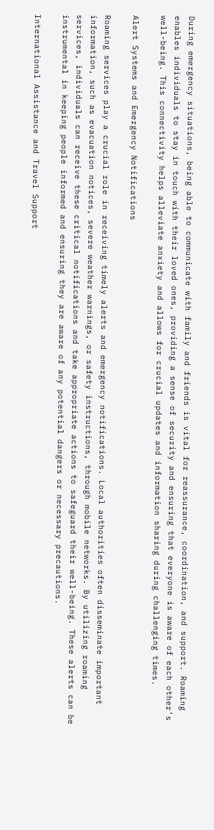During emergency situations, being able to communicate with family and friends is vital for reassurance, coordination, and support. Roaming enables individuals to stay in touch with their loved ones, providing a sense of security and ensuring that everyone is aware of each other’s well-being. This connectivity helps alleviate anxiety and allows for crucial updates and information sharing during challenging times.

Alert Systems and Emergency Notifications

Roaming services play a crucial role in receiving timely alerts and emergency notifications. Local authorities often disseminate important information, such as evacuation notices, severe weather warnings, or safety instructions, through mobile networks. By utilizing roaming services, individuals can receive these critical notifications and take appropriate actions to safeguard their well-being. These alerts can be instrumental in keeping people informed and ensuring they are aware of any potential dangers or necessary precautions.

International Assistance and Travel Support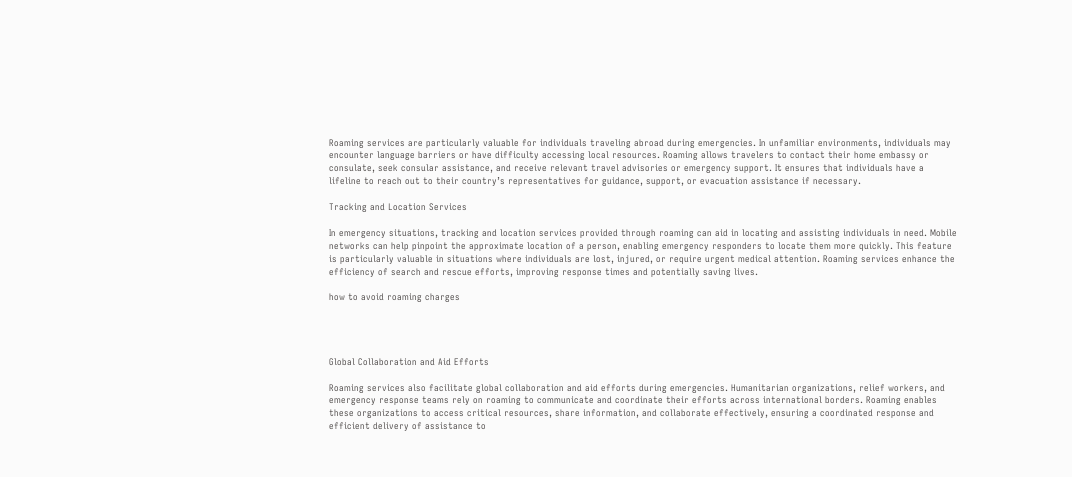Roaming services are particularly valuable for individuals traveling abroad during emergencies. In unfamiliar environments, individuals may encounter language barriers or have difficulty accessing local resources. Roaming allows travelers to contact their home embassy or consulate, seek consular assistance, and receive relevant travel advisories or emergency support. It ensures that individuals have a lifeline to reach out to their country’s representatives for guidance, support, or evacuation assistance if necessary.

Tracking and Location Services

In emergency situations, tracking and location services provided through roaming can aid in locating and assisting individuals in need. Mobile networks can help pinpoint the approximate location of a person, enabling emergency responders to locate them more quickly. This feature is particularly valuable in situations where individuals are lost, injured, or require urgent medical attention. Roaming services enhance the efficiency of search and rescue efforts, improving response times and potentially saving lives.

how to avoid roaming charges




Global Collaboration and Aid Efforts

Roaming services also facilitate global collaboration and aid efforts during emergencies. Humanitarian organizations, relief workers, and emergency response teams rely on roaming to communicate and coordinate their efforts across international borders. Roaming enables these organizations to access critical resources, share information, and collaborate effectively, ensuring a coordinated response and efficient delivery of assistance to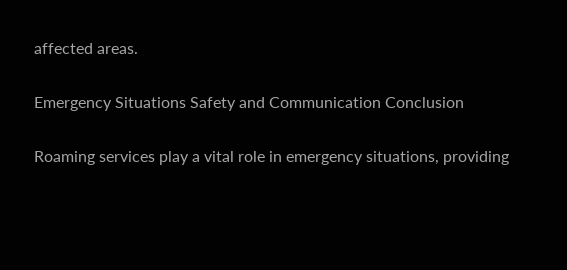affected areas.

Emergency Situations Safety and Communication Conclusion

Roaming services play a vital role in emergency situations, providing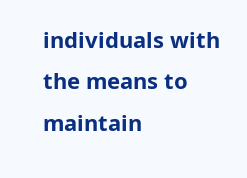individuals with the means to maintain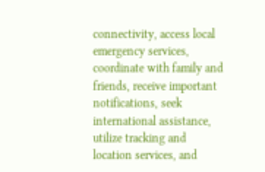connectivity, access local emergency services, coordinate with family and friends, receive important notifications, seek international assistance, utilize tracking and location services, and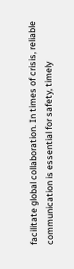facilitate global collaboration. In times of crisis, reliable communication is essential for safety, timely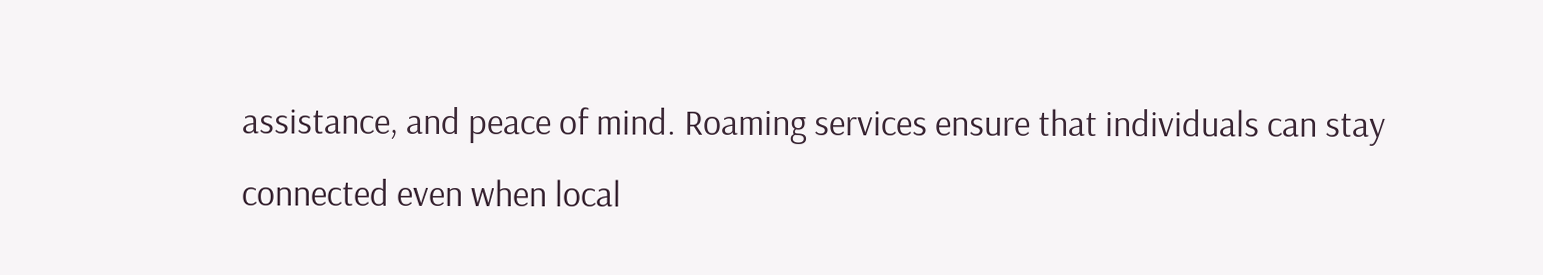assistance, and peace of mind. Roaming services ensure that individuals can stay connected even when local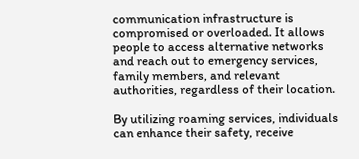communication infrastructure is compromised or overloaded. It allows people to access alternative networks and reach out to emergency services, family members, and relevant authorities, regardless of their location.

By utilizing roaming services, individuals can enhance their safety, receive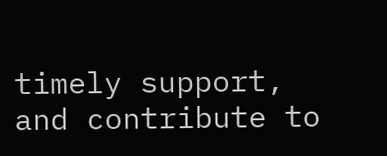timely support, and contribute to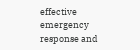effective emergency response and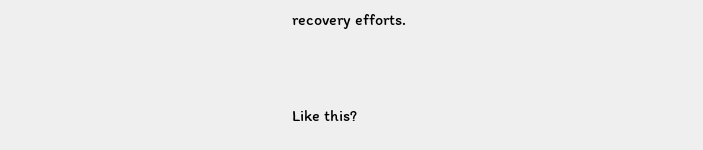recovery efforts.


Like this?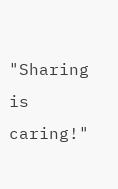"Sharing is caring!"